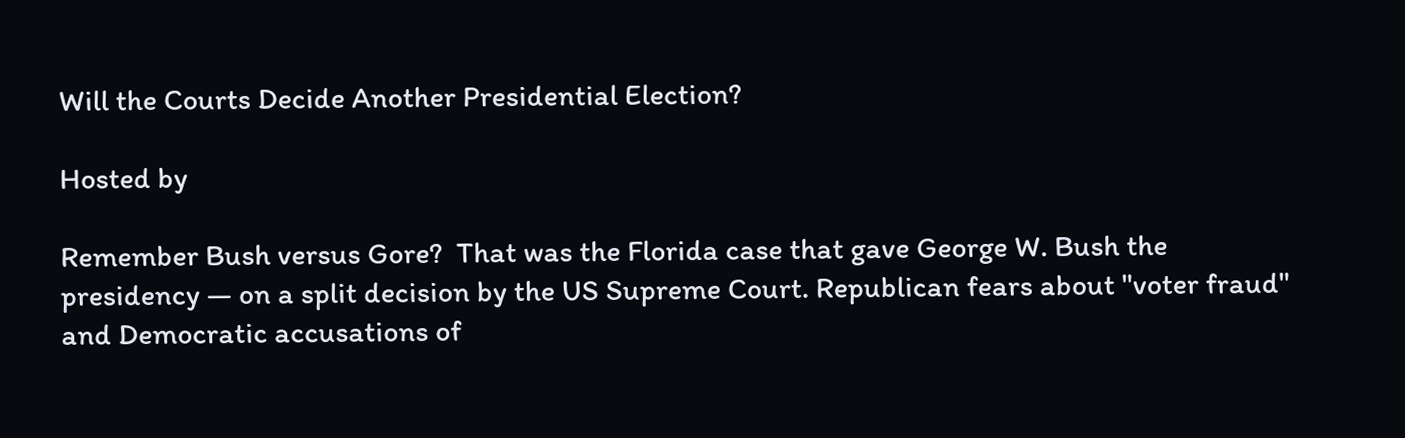Will the Courts Decide Another Presidential Election?

Hosted by

Remember Bush versus Gore?  That was the Florida case that gave George W. Bush the presidency — on a split decision by the US Supreme Court. Republican fears about "voter fraud" and Democratic accusations of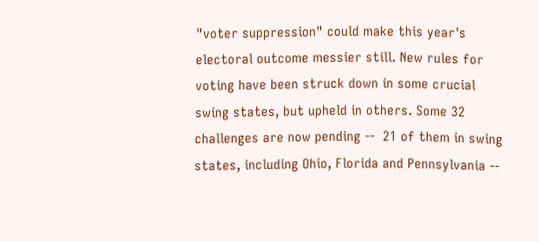"voter suppression" could make this year's electoral outcome messier still. New rules for voting have been struck down in some crucial swing states, but upheld in others. Some 32 challenges are now pending --  21 of them in swing states, including Ohio, Florida and Pennsylvania --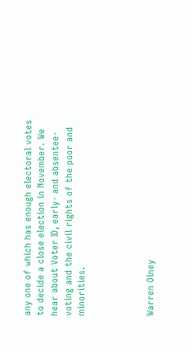any one of which has enough electoral votes to decide a close election in November. We hear about Voter ID, early- and absentee-voting and the civil rights of the poor and minorities.




Warren Olney